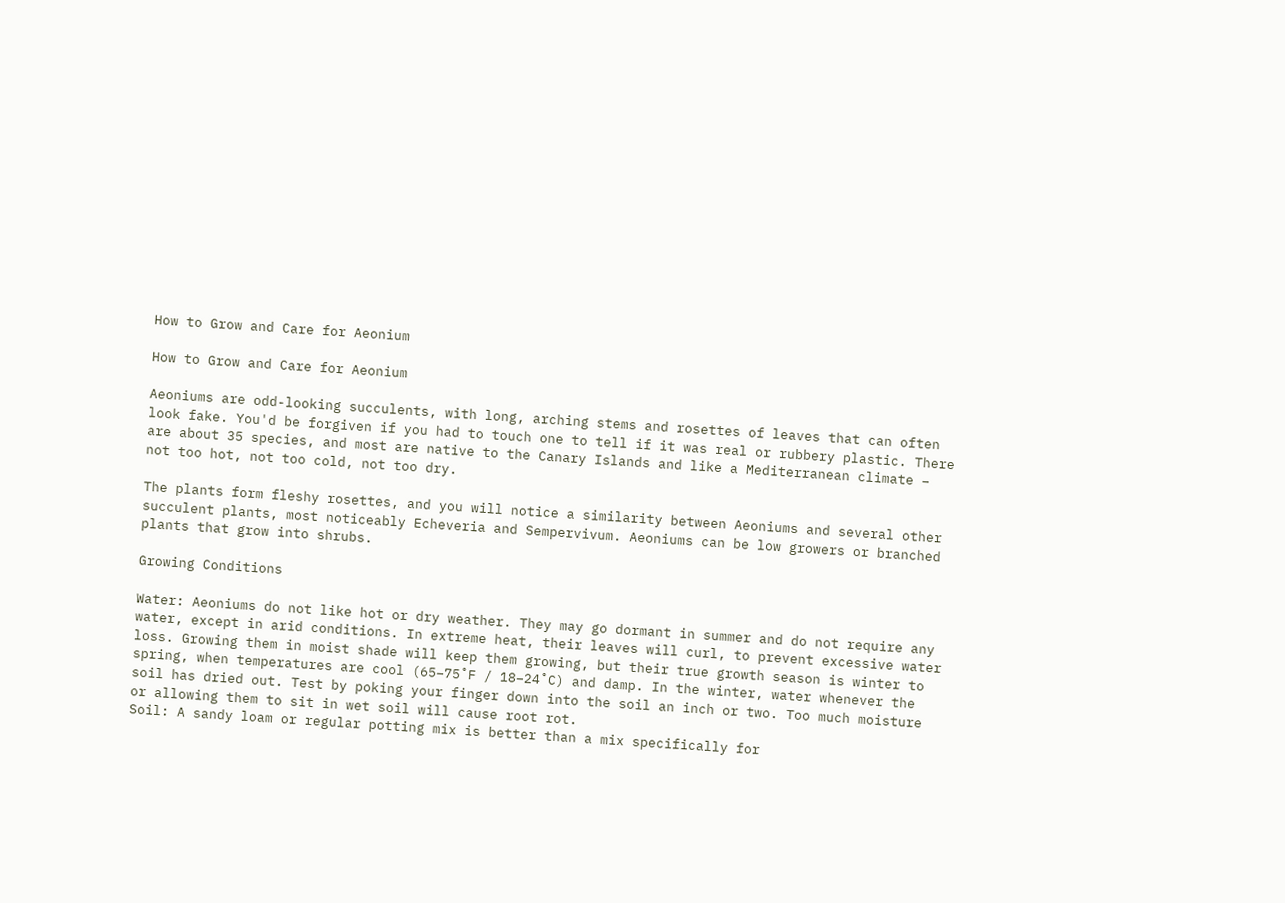How to Grow and Care for Aeonium

How to Grow and Care for Aeonium

Aeoniums are odd-looking succulents, with long, arching stems and rosettes of leaves that can often look fake. You'd be forgiven if you had to touch one to tell if it was real or rubbery plastic. There are about 35 species, and most are native to the Canary Islands and like a Mediterranean climate – not too hot, not too cold, not too dry.

The plants form fleshy rosettes, and you will notice a similarity between Aeoniums and several other succulent plants, most noticeably Echeveria and Sempervivum. Aeoniums can be low growers or branched plants that grow into shrubs.

Growing Conditions

Water: Aeoniums do not like hot or dry weather. They may go dormant in summer and do not require any water, except in arid conditions. In extreme heat, their leaves will curl, to prevent excessive water loss. Growing them in moist shade will keep them growing, but their true growth season is winter to spring, when temperatures are cool (65–75˚F / 18–24˚C) and damp. In the winter, water whenever the soil has dried out. Test by poking your finger down into the soil an inch or two. Too much moisture or allowing them to sit in wet soil will cause root rot.
Soil: A sandy loam or regular potting mix is better than a mix specifically for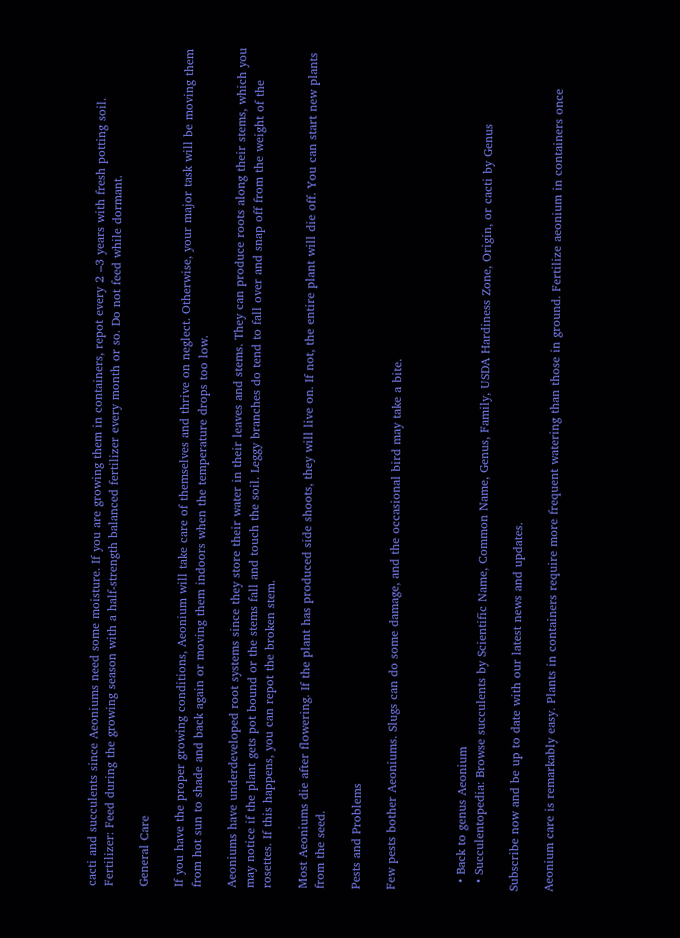cacti and succulents since Aeoniums need some moisture. If you are growing them in containers, repot every 2 –3 years with fresh potting soil.
Fertilizer: Feed during the growing season with a half-strength balanced fertilizer every month or so. Do not feed while dormant.

General Care

If you have the proper growing conditions, Aeonium will take care of themselves and thrive on neglect. Otherwise, your major task will be moving them from hot sun to shade and back again or moving them indoors when the temperature drops too low.

Aeoniums have underdeveloped root systems since they store their water in their leaves and stems. They can produce roots along their stems, which you may notice if the plant gets pot bound or the stems fall and touch the soil. Leggy branches do tend to fall over and snap off from the weight of the rosettes. If this happens, you can repot the broken stem.

Most Aeoniums die after flowering. If the plant has produced side shoots, they will live on. If not, the entire plant will die off. You can start new plants from the seed.

Pests and Problems

Few pests bother Aeoniums. Slugs can do some damage, and the occasional bird may take a bite.



  • Back to genus Aeonium
  • Succulentopedia: Browse succulents by Scientific Name, Common Name, Genus, Family, USDA Hardiness Zone, Origin, or cacti by Genus

Subscribe now and be up to date with our latest news and updates.

Aeonium care is remarkably easy. Plants in containers require more frequent watering than those in ground. Fertilize aeonium in containers once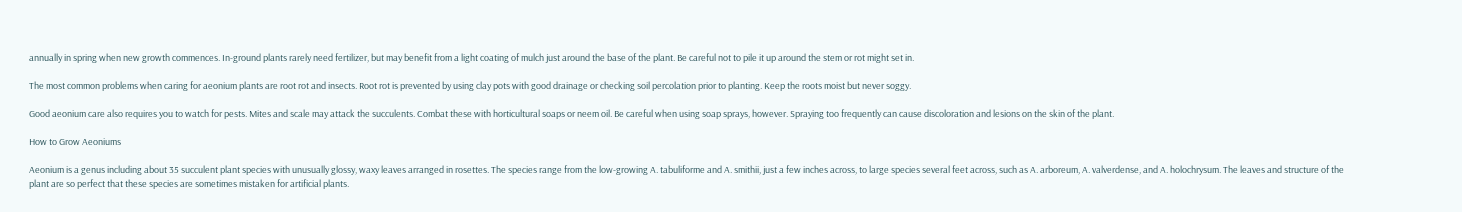annually in spring when new growth commences. In-ground plants rarely need fertilizer, but may benefit from a light coating of mulch just around the base of the plant. Be careful not to pile it up around the stem or rot might set in.

The most common problems when caring for aeonium plants are root rot and insects. Root rot is prevented by using clay pots with good drainage or checking soil percolation prior to planting. Keep the roots moist but never soggy.

Good aeonium care also requires you to watch for pests. Mites and scale may attack the succulents. Combat these with horticultural soaps or neem oil. Be careful when using soap sprays, however. Spraying too frequently can cause discoloration and lesions on the skin of the plant.

How to Grow Aeoniums

Aeonium is a genus including about 35 succulent plant species with unusually glossy, waxy leaves arranged in rosettes. The species range from the low-growing A. tabuliforme and A. smithii, just a few inches across, to large species several feet across, such as A. arboreum, A. valverdense, and A. holochrysum. The leaves and structure of the plant are so perfect that these species are sometimes mistaken for artificial plants.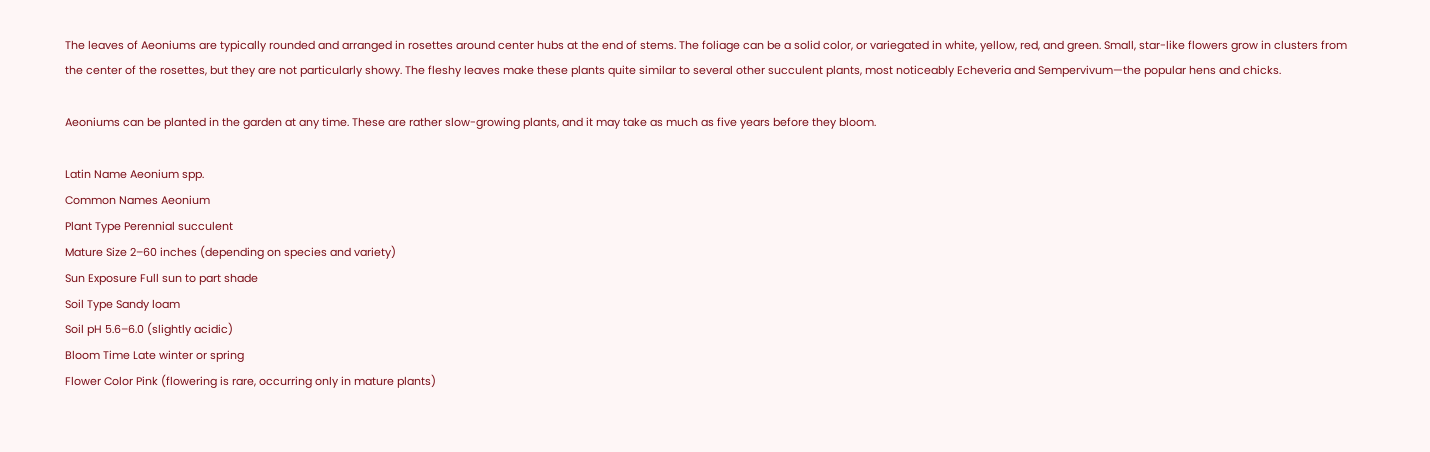The leaves of Aeoniums are typically rounded and arranged in rosettes around center hubs at the end of stems. The foliage can be a solid color, or variegated in white, yellow, red, and green. Small, star-like flowers grow in clusters from the center of the rosettes, but they are not particularly showy. The fleshy leaves make these plants quite similar to several other succulent plants, most noticeably Echeveria and Sempervivum—the popular hens and chicks.

Aeoniums can be planted in the garden at any time. These are rather slow-growing plants, and it may take as much as five years before they bloom.

Latin Name Aeonium spp.
Common Names Aeonium
Plant Type Perennial succulent
Mature Size 2–60 inches (depending on species and variety)
Sun Exposure Full sun to part shade
Soil Type Sandy loam
Soil pH 5.6–6.0 (slightly acidic)
Bloom Time Late winter or spring
Flower Color Pink (flowering is rare, occurring only in mature plants)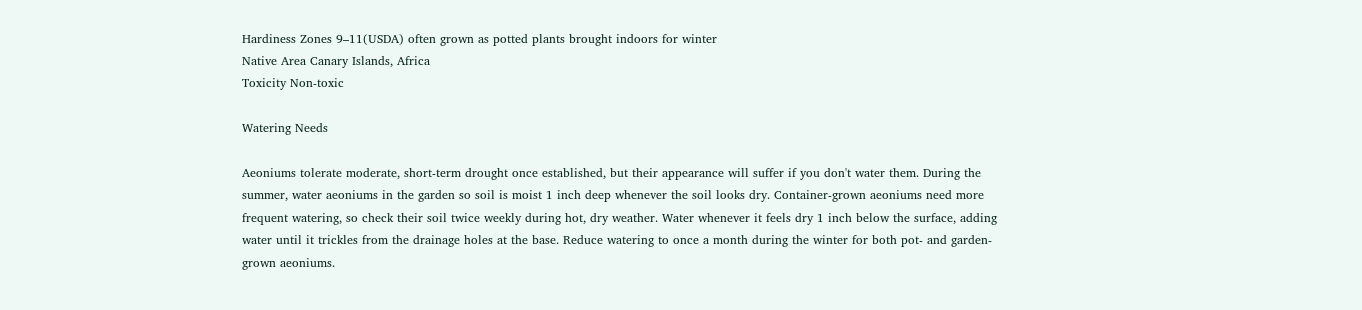Hardiness Zones 9–11(USDA) often grown as potted plants brought indoors for winter
Native Area Canary Islands, Africa
Toxicity Non-toxic

Watering Needs

Aeoniums tolerate moderate, short-term drought once established, but their appearance will suffer if you don't water them. During the summer, water aeoniums in the garden so soil is moist 1 inch deep whenever the soil looks dry. Container-grown aeoniums need more frequent watering, so check their soil twice weekly during hot, dry weather. Water whenever it feels dry 1 inch below the surface, adding water until it trickles from the drainage holes at the base. Reduce watering to once a month during the winter for both pot- and garden-grown aeoniums.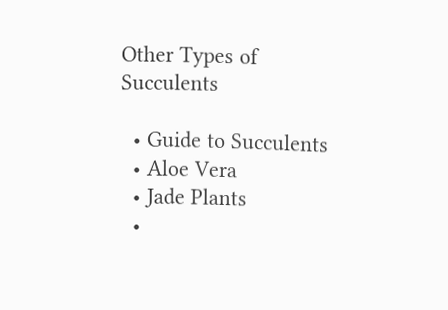Other Types of Succulents

  • Guide to Succulents
  • Aloe Vera
  • Jade Plants
  •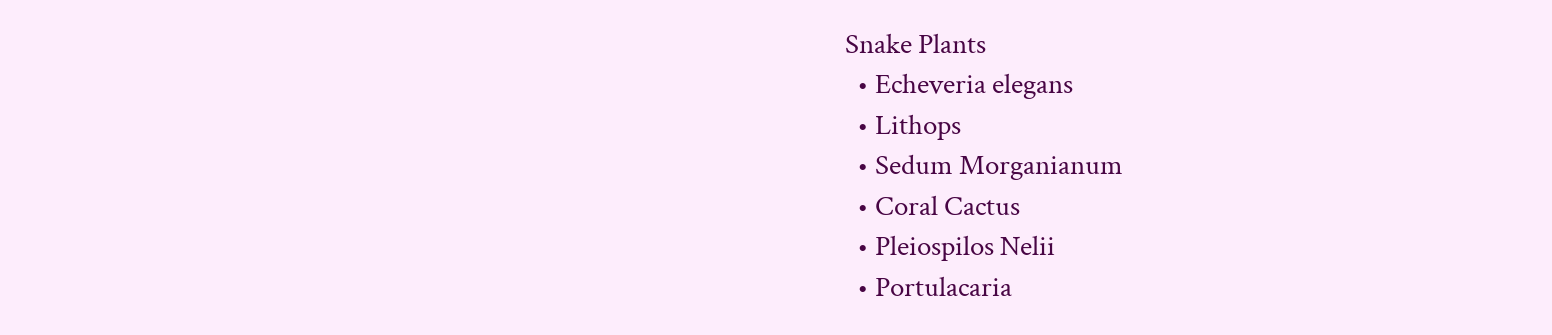Snake Plants
  • Echeveria elegans
  • Lithops
  • Sedum Morganianum
  • Coral Cactus
  • Pleiospilos Nelii
  • Portulacaria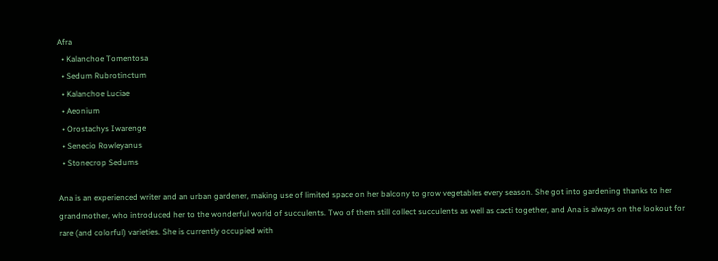Afra
  • Kalanchoe Tomentosa
  • Sedum Rubrotinctum
  • Kalanchoe Luciae
  • Aeonium
  • Orostachys Iwarenge
  • Senecio Rowleyanus
  • Stonecrop Sedums

Ana is an experienced writer and an urban gardener, making use of limited space on her balcony to grow vegetables every season. She got into gardening thanks to her grandmother, who introduced her to the wonderful world of succulents. Two of them still collect succulents as well as cacti together, and Ana is always on the lookout for rare (and colorful) varieties. She is currently occupied with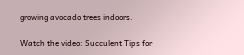growing avocado trees indoors.

Watch the video: Succulent Tips for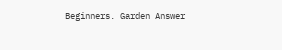Beginners. Garden Answer